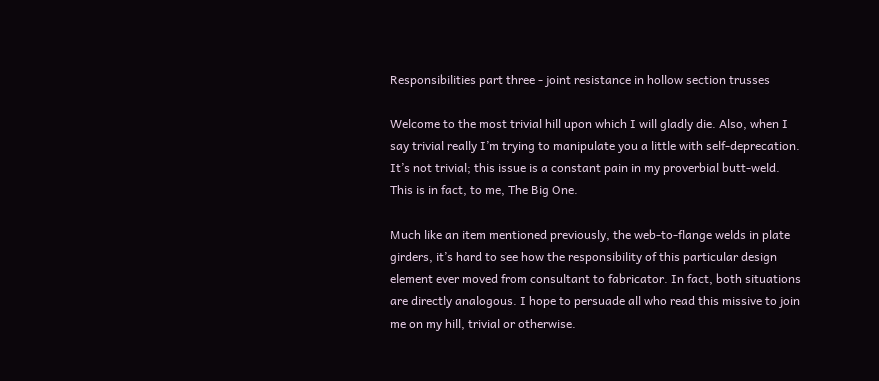Responsibilities part three - joint resistance in hollow section trusses

Welcome to the most trivial hill upon which I will gladly die. Also, when I say trivial really I’m trying to manipulate you a little with self-deprecation. It’s not trivial; this issue is a constant pain in my proverbial butt-weld. This is in fact, to me, The Big One.

Much like an item mentioned previously, the web-to-flange welds in plate girders, it’s hard to see how the responsibility of this particular design element ever moved from consultant to fabricator. In fact, both situations are directly analogous. I hope to persuade all who read this missive to join me on my hill, trivial or otherwise.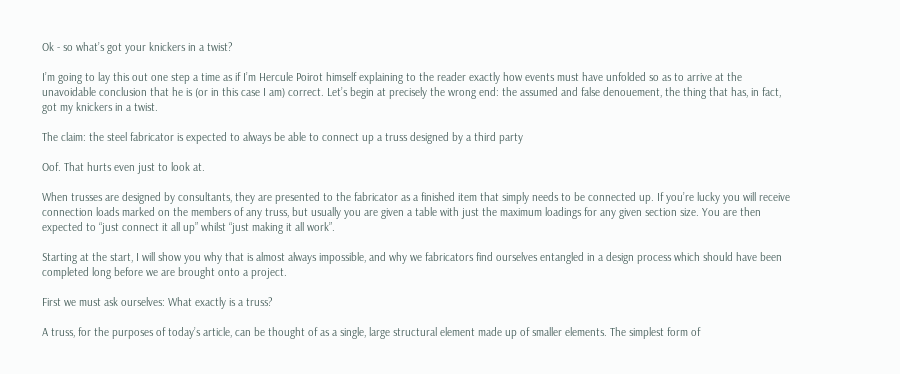Ok - so what’s got your knickers in a twist?

I’m going to lay this out one step a time as if I’m Hercule Poirot himself explaining to the reader exactly how events must have unfolded so as to arrive at the unavoidable conclusion that he is (or in this case I am) correct. Let’s begin at precisely the wrong end: the assumed and false denouement, the thing that has, in fact, got my knickers in a twist.

The claim: the steel fabricator is expected to always be able to connect up a truss designed by a third party

Oof. That hurts even just to look at.

When trusses are designed by consultants, they are presented to the fabricator as a finished item that simply needs to be connected up. If you’re lucky you will receive connection loads marked on the members of any truss, but usually you are given a table with just the maximum loadings for any given section size. You are then expected to “just connect it all up” whilst “just making it all work”.

Starting at the start, I will show you why that is almost always impossible, and why we fabricators find ourselves entangled in a design process which should have been completed long before we are brought onto a project.

First we must ask ourselves: What exactly is a truss?

A truss, for the purposes of today’s article, can be thought of as a single, large structural element made up of smaller elements. The simplest form of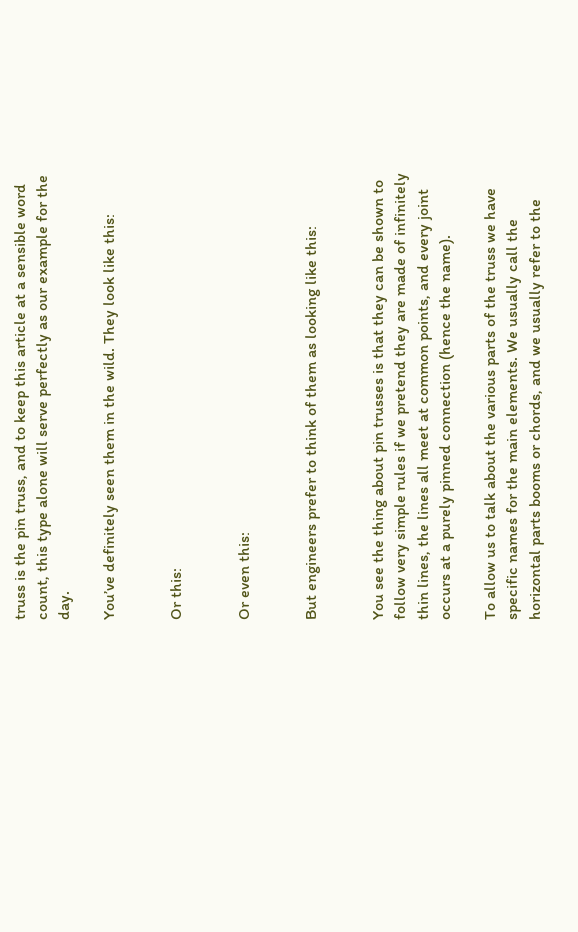truss is the pin truss, and to keep this article at a sensible word count, this type alone will serve perfectly as our example for the day.

You’ve definitely seen them in the wild. They look like this:


Or this:


Or even this:


But engineers prefer to think of them as looking like this:


You see the thing about pin trusses is that they can be shown to follow very simple rules if we pretend they are made of infinitely thin lines, the lines all meet at common points, and every joint occurs at a purely pinned connection (hence the name).

To allow us to talk about the various parts of the truss we have specific names for the main elements. We usually call the horizontal parts booms or chords, and we usually refer to the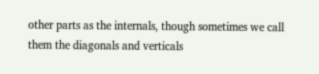other parts as the internals, though sometimes we call them the diagonals and verticals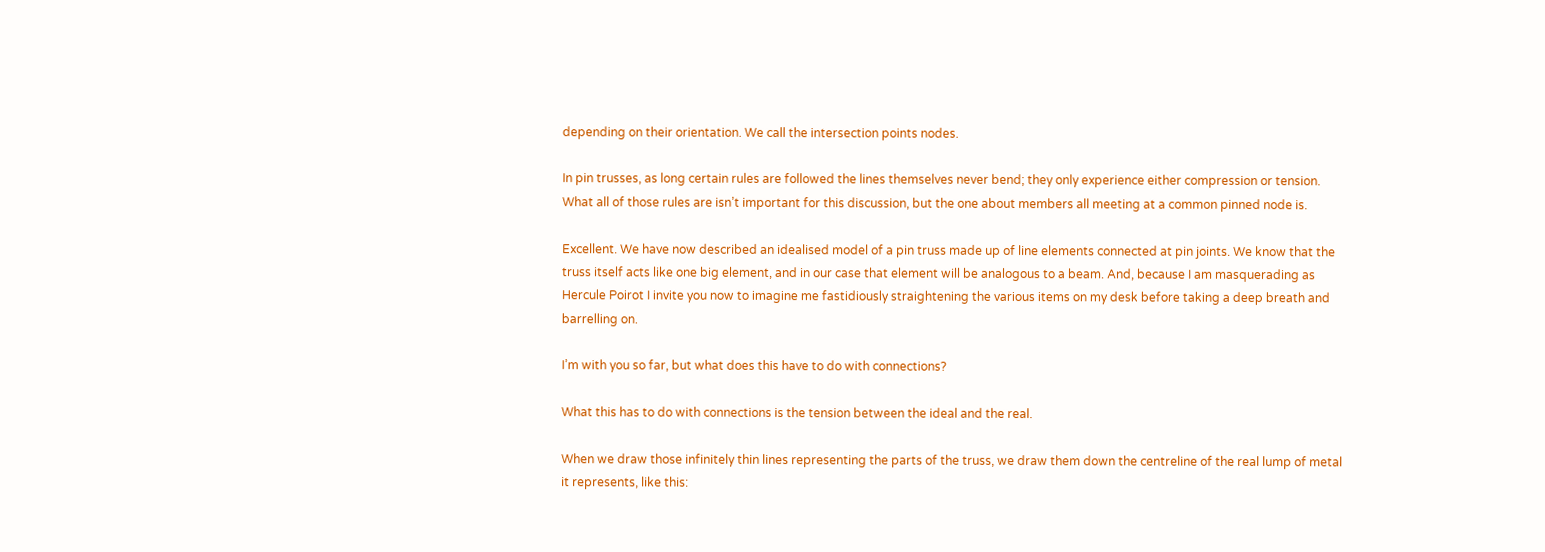depending on their orientation. We call the intersection points nodes.

In pin trusses, as long certain rules are followed the lines themselves never bend; they only experience either compression or tension. What all of those rules are isn’t important for this discussion, but the one about members all meeting at a common pinned node is.

Excellent. We have now described an idealised model of a pin truss made up of line elements connected at pin joints. We know that the truss itself acts like one big element, and in our case that element will be analogous to a beam. And, because I am masquerading as Hercule Poirot I invite you now to imagine me fastidiously straightening the various items on my desk before taking a deep breath and barrelling on.

I’m with you so far, but what does this have to do with connections?

What this has to do with connections is the tension between the ideal and the real.

When we draw those infinitely thin lines representing the parts of the truss, we draw them down the centreline of the real lump of metal it represents, like this: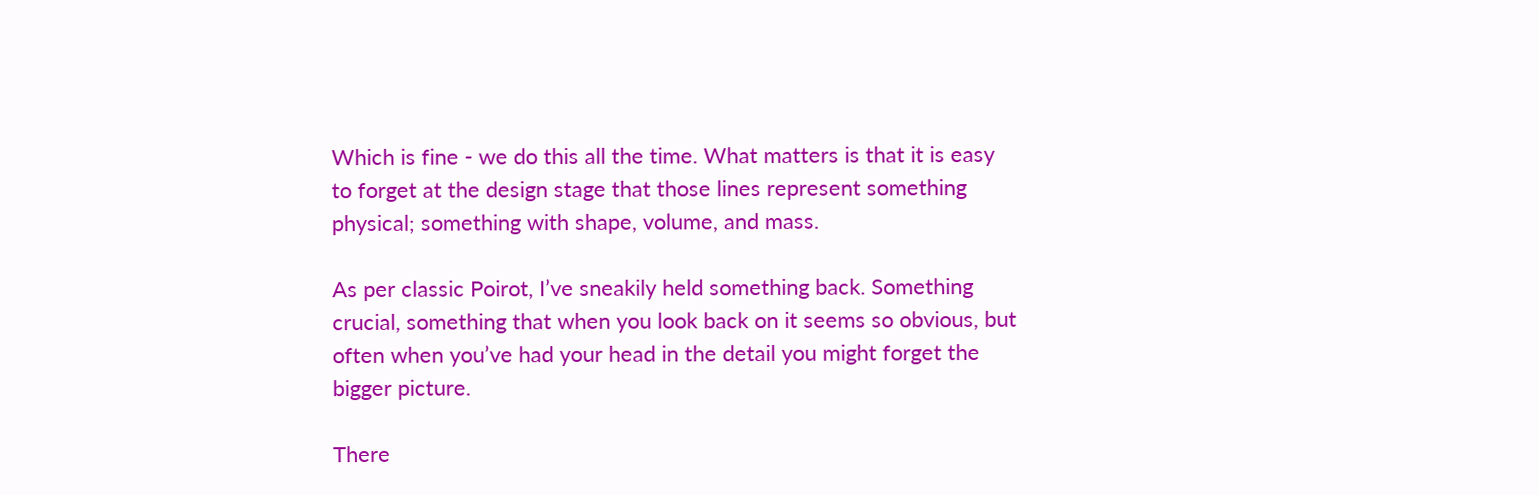Which is fine - we do this all the time. What matters is that it is easy to forget at the design stage that those lines represent something physical; something with shape, volume, and mass.

As per classic Poirot, I’ve sneakily held something back. Something crucial, something that when you look back on it seems so obvious, but often when you’ve had your head in the detail you might forget the bigger picture.

There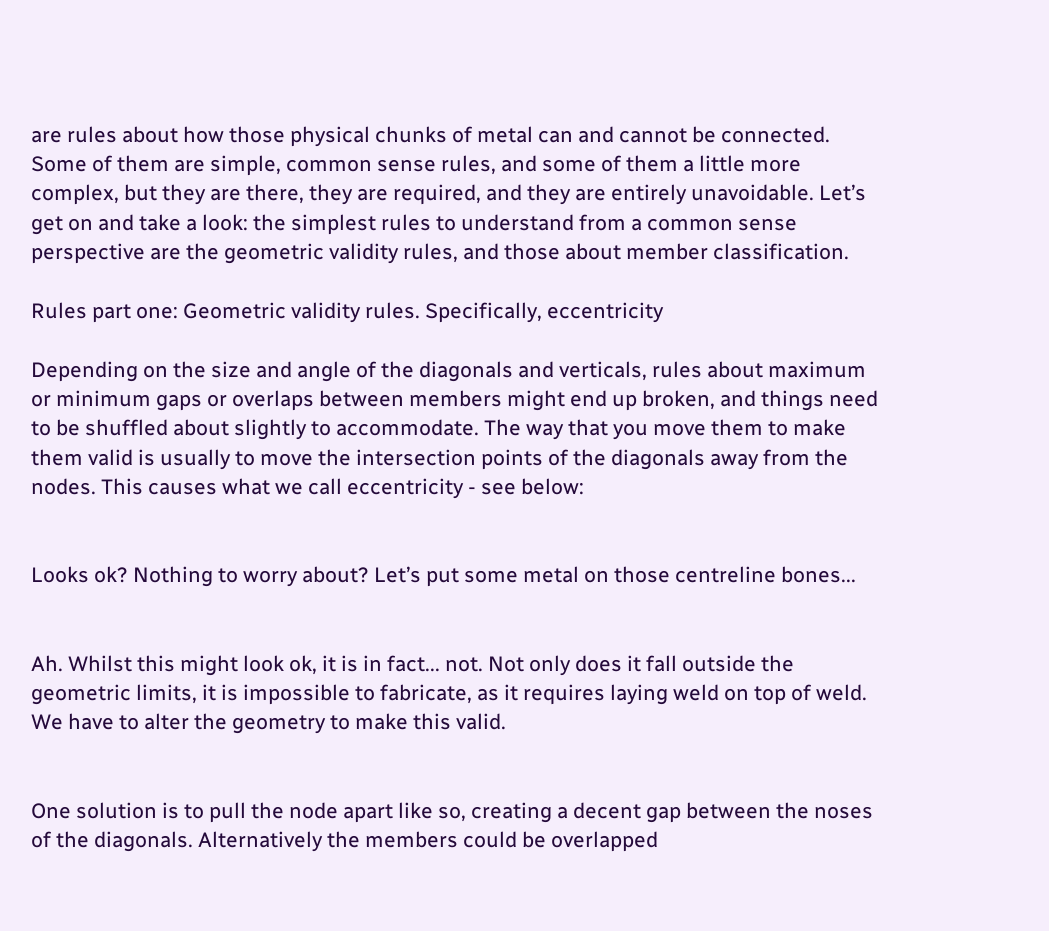are rules about how those physical chunks of metal can and cannot be connected. Some of them are simple, common sense rules, and some of them a little more complex, but they are there, they are required, and they are entirely unavoidable. Let’s get on and take a look: the simplest rules to understand from a common sense perspective are the geometric validity rules, and those about member classification.

Rules part one: Geometric validity rules. Specifically, eccentricity

Depending on the size and angle of the diagonals and verticals, rules about maximum or minimum gaps or overlaps between members might end up broken, and things need to be shuffled about slightly to accommodate. The way that you move them to make them valid is usually to move the intersection points of the diagonals away from the nodes. This causes what we call eccentricity - see below:


Looks ok? Nothing to worry about? Let’s put some metal on those centreline bones...


Ah. Whilst this might look ok, it is in fact... not. Not only does it fall outside the geometric limits, it is impossible to fabricate, as it requires laying weld on top of weld. We have to alter the geometry to make this valid.


One solution is to pull the node apart like so, creating a decent gap between the noses of the diagonals. Alternatively the members could be overlapped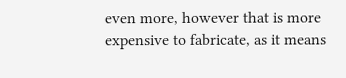even more, however that is more expensive to fabricate, as it means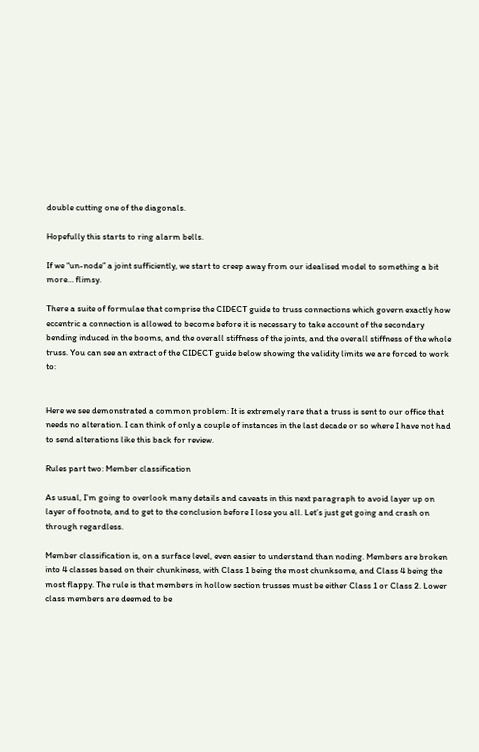double cutting one of the diagonals.

Hopefully this starts to ring alarm bells.

If we “un-node” a joint sufficiently, we start to creep away from our idealised model to something a bit more… flimsy.

There a suite of formulae that comprise the CIDECT guide to truss connections which govern exactly how eccentric a connection is allowed to become before it is necessary to take account of the secondary bending induced in the booms, and the overall stiffness of the joints, and the overall stiffness of the whole truss. You can see an extract of the CIDECT guide below showing the validity limits we are forced to work to:


Here we see demonstrated a common problem: It is extremely rare that a truss is sent to our office that needs no alteration. I can think of only a couple of instances in the last decade or so where I have not had to send alterations like this back for review.

Rules part two: Member classification

As usual, I’m going to overlook many details and caveats in this next paragraph to avoid layer up on layer of footnote, and to get to the conclusion before I lose you all. Let’s just get going and crash on through regardless.

Member classification is, on a surface level, even easier to understand than noding. Members are broken into 4 classes based on their chunkiness, with Class 1 being the most chunksome, and Class 4 being the most flappy. The rule is that members in hollow section trusses must be either Class 1 or Class 2. Lower class members are deemed to be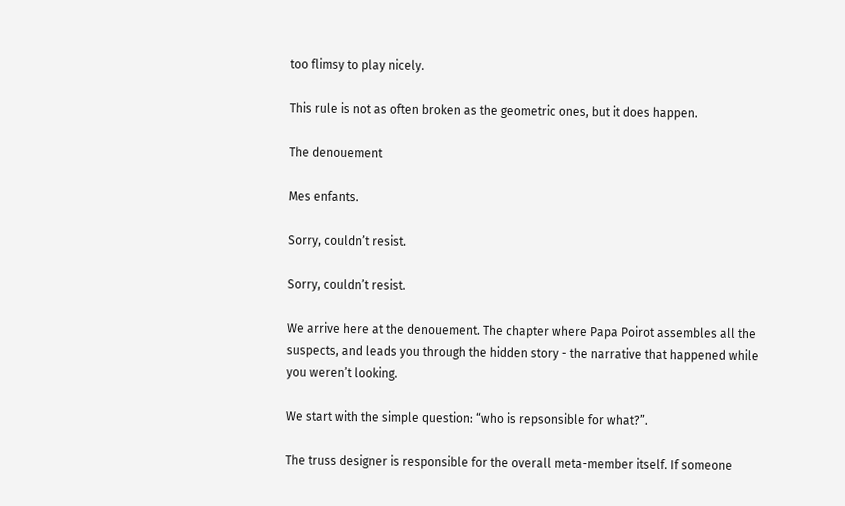too flimsy to play nicely.

This rule is not as often broken as the geometric ones, but it does happen.

The denouement

Mes enfants.

Sorry, couldn’t resist.

Sorry, couldn’t resist.

We arrive here at the denouement. The chapter where Papa Poirot assembles all the suspects, and leads you through the hidden story - the narrative that happened while you weren’t looking.

We start with the simple question: “who is repsonsible for what?”.

The truss designer is responsible for the overall meta-member itself. If someone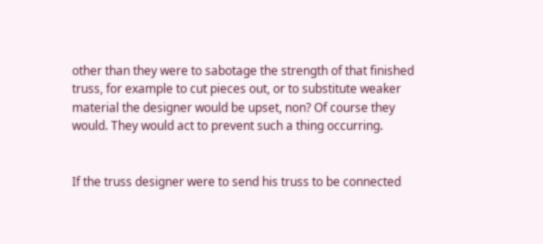other than they were to sabotage the strength of that finished truss, for example to cut pieces out, or to substitute weaker material the designer would be upset, non? Of course they would. They would act to prevent such a thing occurring.


If the truss designer were to send his truss to be connected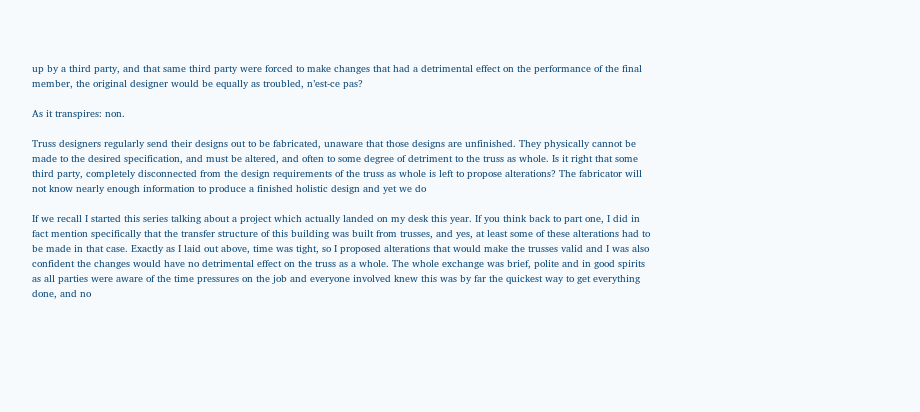up by a third party, and that same third party were forced to make changes that had a detrimental effect on the performance of the final member, the original designer would be equally as troubled, n’est-ce pas?

As it transpires: non.

Truss designers regularly send their designs out to be fabricated, unaware that those designs are unfinished. They physically cannot be made to the desired specification, and must be altered, and often to some degree of detriment to the truss as whole. Is it right that some third party, completely disconnected from the design requirements of the truss as whole is left to propose alterations? The fabricator will not know nearly enough information to produce a finished holistic design and yet we do

If we recall I started this series talking about a project which actually landed on my desk this year. If you think back to part one, I did in fact mention specifically that the transfer structure of this building was built from trusses, and yes, at least some of these alterations had to be made in that case. Exactly as I laid out above, time was tight, so I proposed alterations that would make the trusses valid and I was also confident the changes would have no detrimental effect on the truss as a whole. The whole exchange was brief, polite and in good spirits as all parties were aware of the time pressures on the job and everyone involved knew this was by far the quickest way to get everything done, and no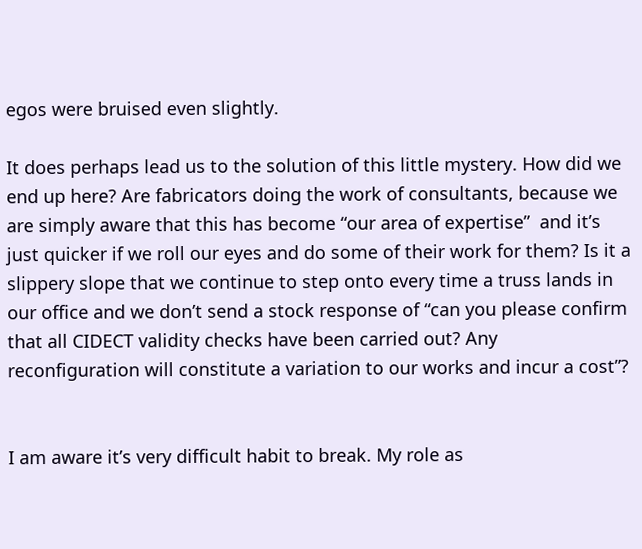egos were bruised even slightly.

It does perhaps lead us to the solution of this little mystery. How did we end up here? Are fabricators doing the work of consultants, because we are simply aware that this has become “our area of expertise”  and it’s just quicker if we roll our eyes and do some of their work for them? Is it a slippery slope that we continue to step onto every time a truss lands in our office and we don’t send a stock response of “can you please confirm that all CIDECT validity checks have been carried out? Any reconfiguration will constitute a variation to our works and incur a cost”?


I am aware it’s very difficult habit to break. My role as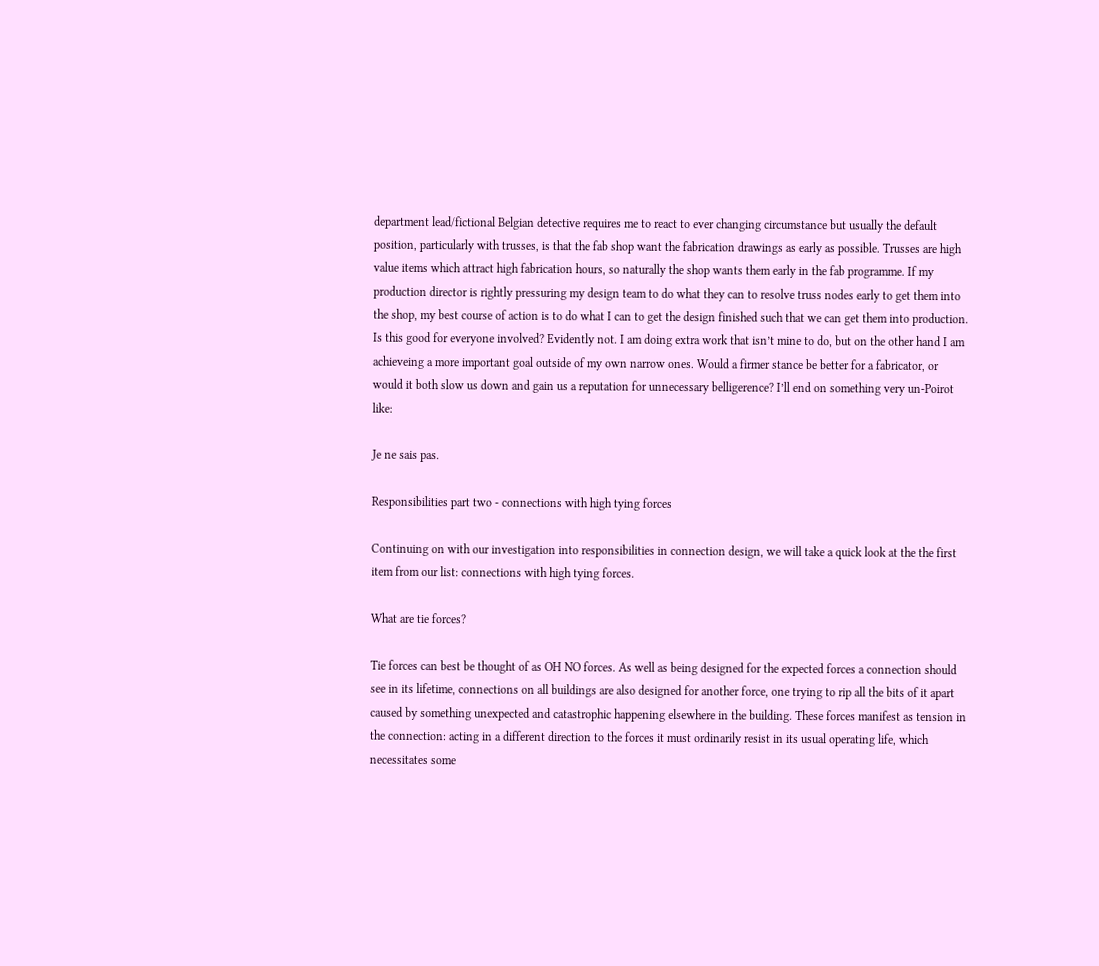department lead/fictional Belgian detective requires me to react to ever changing circumstance but usually the default position, particularly with trusses, is that the fab shop want the fabrication drawings as early as possible. Trusses are high value items which attract high fabrication hours, so naturally the shop wants them early in the fab programme. If my production director is rightly pressuring my design team to do what they can to resolve truss nodes early to get them into the shop, my best course of action is to do what I can to get the design finished such that we can get them into production. Is this good for everyone involved? Evidently not. I am doing extra work that isn’t mine to do, but on the other hand I am achieveing a more important goal outside of my own narrow ones. Would a firmer stance be better for a fabricator, or would it both slow us down and gain us a reputation for unnecessary belligerence? I’ll end on something very un-Poirot like:

Je ne sais pas.

Responsibilities part two - connections with high tying forces

Continuing on with our investigation into responsibilities in connection design, we will take a quick look at the the first item from our list: connections with high tying forces.

What are tie forces?

Tie forces can best be thought of as OH NO forces. As well as being designed for the expected forces a connection should see in its lifetime, connections on all buildings are also designed for another force, one trying to rip all the bits of it apart caused by something unexpected and catastrophic happening elsewhere in the building. These forces manifest as tension in the connection: acting in a different direction to the forces it must ordinarily resist in its usual operating life, which necessitates some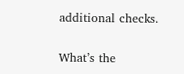additional checks.

What’s the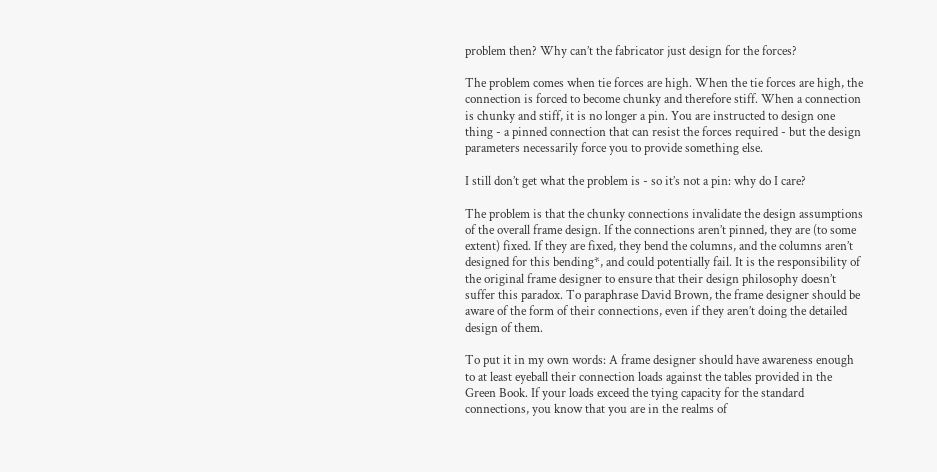problem then? Why can’t the fabricator just design for the forces?

The problem comes when tie forces are high. When the tie forces are high, the connection is forced to become chunky and therefore stiff. When a connection is chunky and stiff, it is no longer a pin. You are instructed to design one thing - a pinned connection that can resist the forces required - but the design parameters necessarily force you to provide something else.

I still don’t get what the problem is - so it’s not a pin: why do I care?

The problem is that the chunky connections invalidate the design assumptions of the overall frame design. If the connections aren’t pinned, they are (to some extent) fixed. If they are fixed, they bend the columns, and the columns aren’t designed for this bending*, and could potentially fail. It is the responsibility of the original frame designer to ensure that their design philosophy doesn’t suffer this paradox. To paraphrase David Brown, the frame designer should be aware of the form of their connections, even if they aren’t doing the detailed design of them.

To put it in my own words: A frame designer should have awareness enough to at least eyeball their connection loads against the tables provided in the Green Book. If your loads exceed the tying capacity for the standard connections, you know that you are in the realms of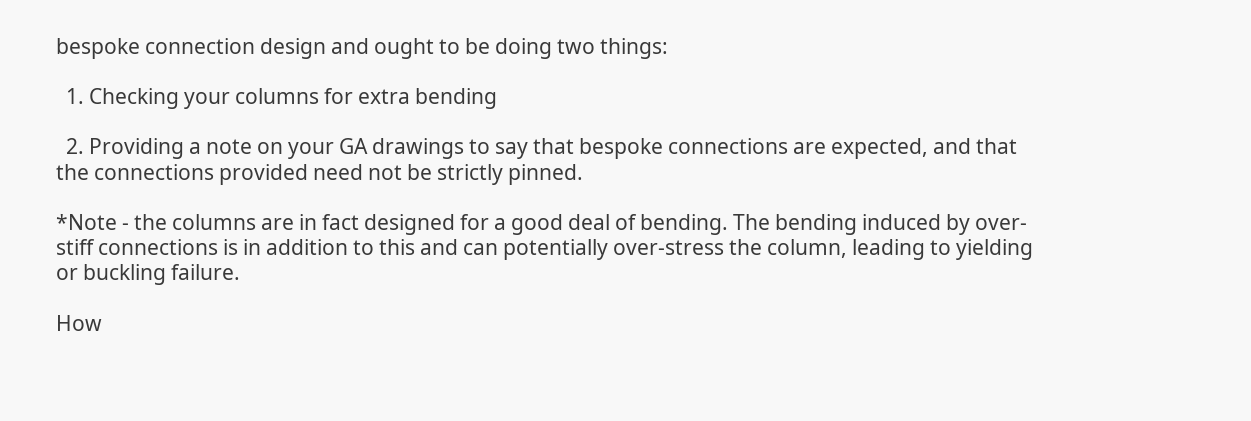bespoke connection design and ought to be doing two things:

  1. Checking your columns for extra bending

  2. Providing a note on your GA drawings to say that bespoke connections are expected, and that the connections provided need not be strictly pinned.

*Note - the columns are in fact designed for a good deal of bending. The bending induced by over-stiff connections is in addition to this and can potentially over-stress the column, leading to yielding or buckling failure.

How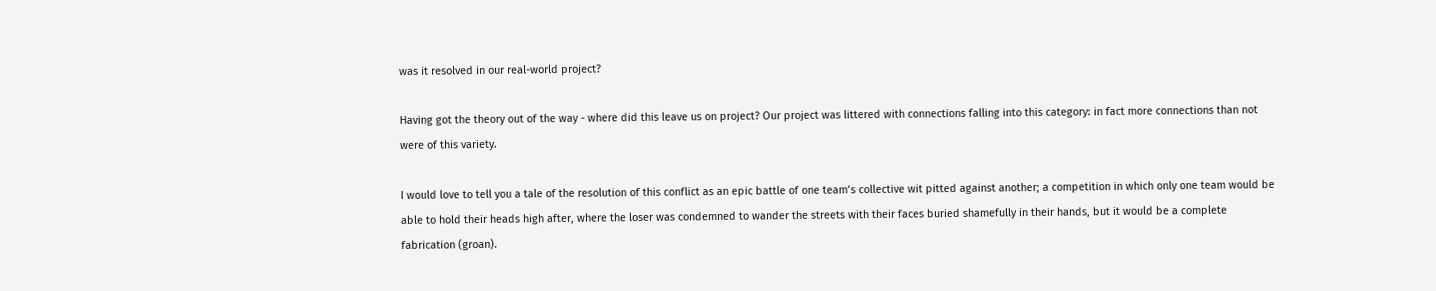was it resolved in our real-world project?

Having got the theory out of the way - where did this leave us on project? Our project was littered with connections falling into this category: in fact more connections than not were of this variety.

I would love to tell you a tale of the resolution of this conflict as an epic battle of one team’s collective wit pitted against another; a competition in which only one team would be able to hold their heads high after, where the loser was condemned to wander the streets with their faces buried shamefully in their hands, but it would be a complete fabrication (groan).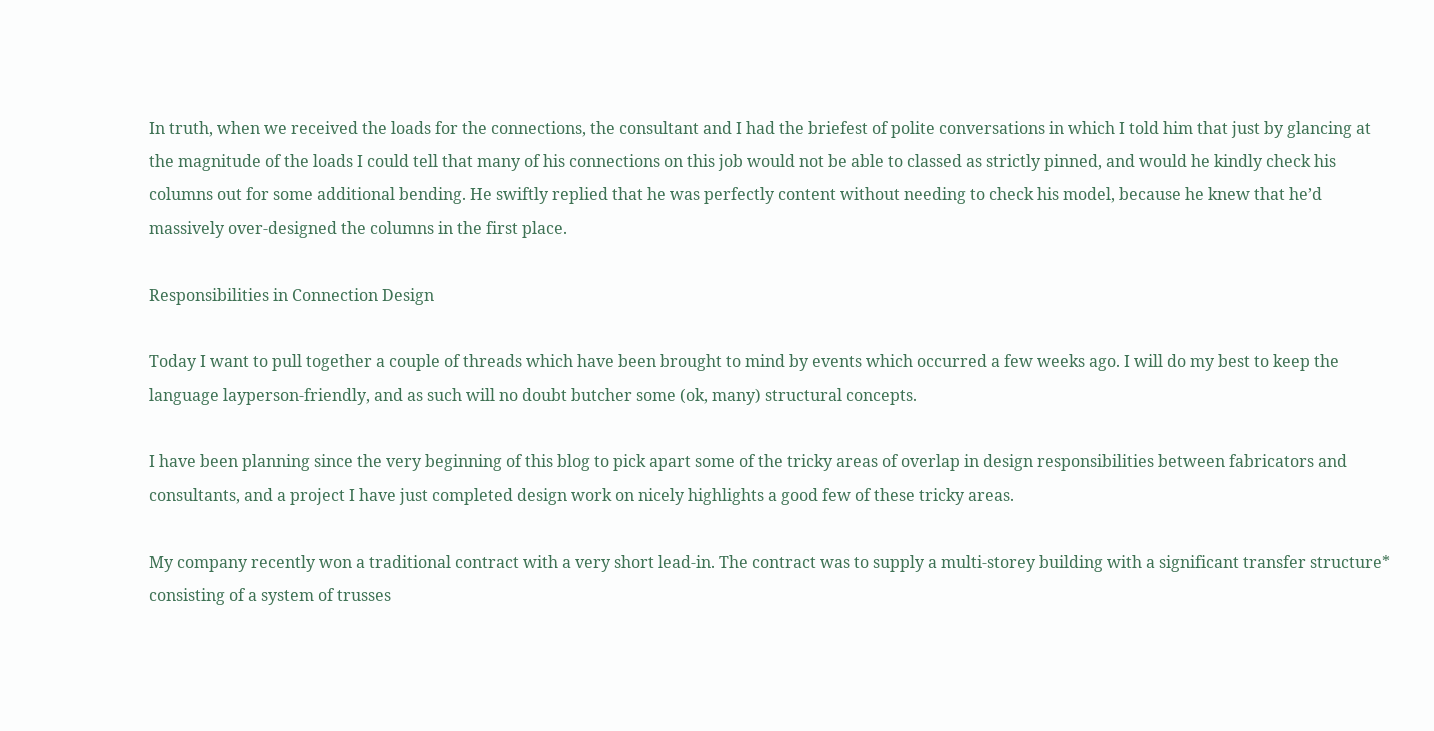In truth, when we received the loads for the connections, the consultant and I had the briefest of polite conversations in which I told him that just by glancing at the magnitude of the loads I could tell that many of his connections on this job would not be able to classed as strictly pinned, and would he kindly check his columns out for some additional bending. He swiftly replied that he was perfectly content without needing to check his model, because he knew that he’d massively over-designed the columns in the first place.

Responsibilities in Connection Design

Today I want to pull together a couple of threads which have been brought to mind by events which occurred a few weeks ago. I will do my best to keep the language layperson-friendly, and as such will no doubt butcher some (ok, many) structural concepts.

I have been planning since the very beginning of this blog to pick apart some of the tricky areas of overlap in design responsibilities between fabricators and consultants, and a project I have just completed design work on nicely highlights a good few of these tricky areas.

My company recently won a traditional contract with a very short lead-in. The contract was to supply a multi-storey building with a significant transfer structure* consisting of a system of trusses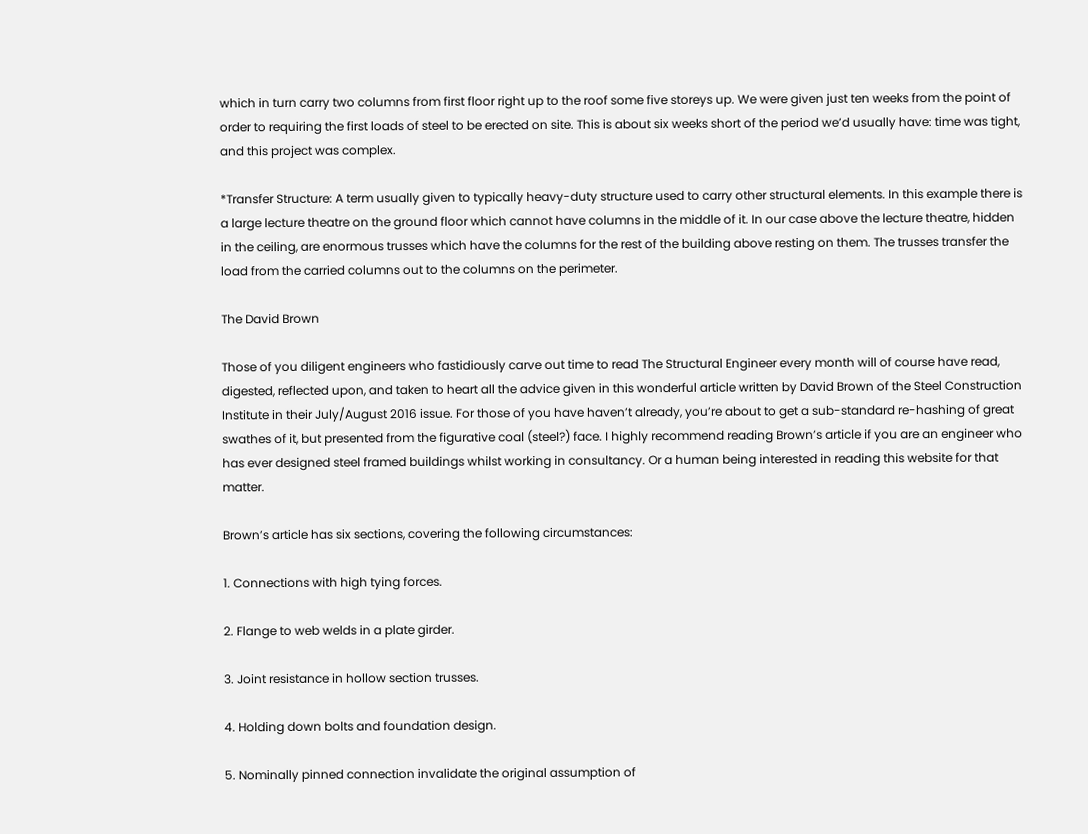which in turn carry two columns from first floor right up to the roof some five storeys up. We were given just ten weeks from the point of order to requiring the first loads of steel to be erected on site. This is about six weeks short of the period we’d usually have: time was tight, and this project was complex.

*Transfer Structure: A term usually given to typically heavy-duty structure used to carry other structural elements. In this example there is a large lecture theatre on the ground floor which cannot have columns in the middle of it. In our case above the lecture theatre, hidden in the ceiling, are enormous trusses which have the columns for the rest of the building above resting on them. The trusses transfer the load from the carried columns out to the columns on the perimeter.

The David Brown

Those of you diligent engineers who fastidiously carve out time to read The Structural Engineer every month will of course have read, digested, reflected upon, and taken to heart all the advice given in this wonderful article written by David Brown of the Steel Construction Institute in their July/August 2016 issue. For those of you have haven’t already, you’re about to get a sub-standard re-hashing of great swathes of it, but presented from the figurative coal (steel?) face. I highly recommend reading Brown’s article if you are an engineer who has ever designed steel framed buildings whilst working in consultancy. Or a human being interested in reading this website for that matter.

Brown’s article has six sections, covering the following circumstances:

1. Connections with high tying forces.

2. Flange to web welds in a plate girder.

3. Joint resistance in hollow section trusses.

4. Holding down bolts and foundation design.

5. Nominally pinned connection invalidate the original assumption of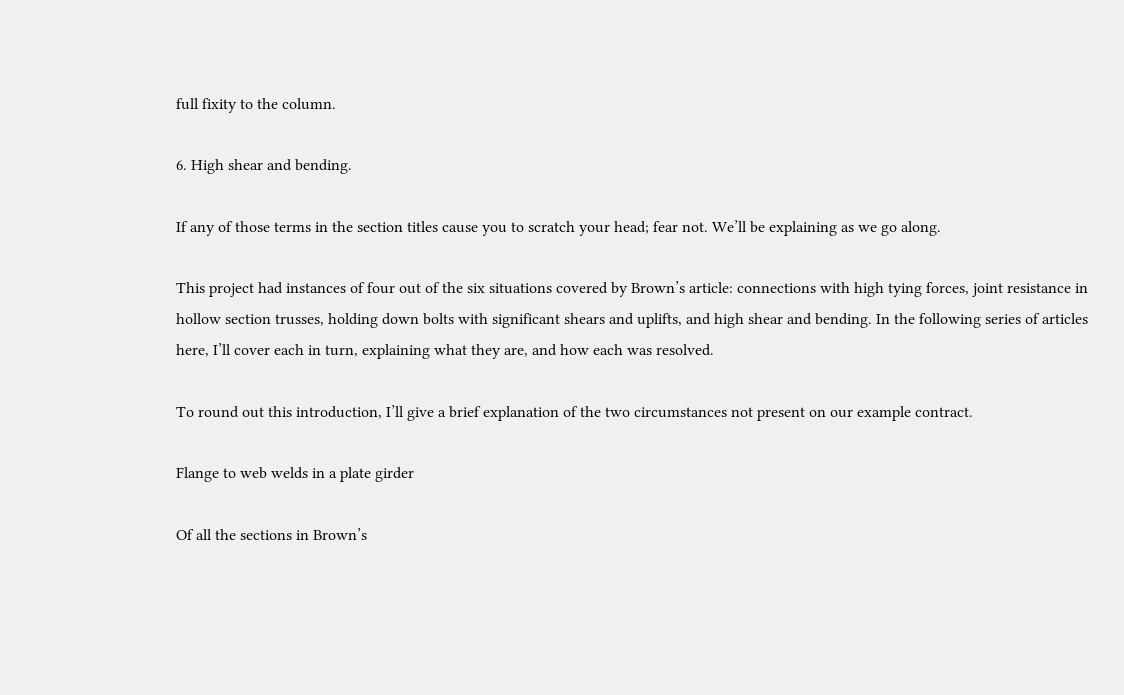full fixity to the column.

6. High shear and bending.

If any of those terms in the section titles cause you to scratch your head; fear not. We’ll be explaining as we go along.

This project had instances of four out of the six situations covered by Brown’s article: connections with high tying forces, joint resistance in hollow section trusses, holding down bolts with significant shears and uplifts, and high shear and bending. In the following series of articles here, I’ll cover each in turn, explaining what they are, and how each was resolved.

To round out this introduction, I’ll give a brief explanation of the two circumstances not present on our example contract.

Flange to web welds in a plate girder

Of all the sections in Brown’s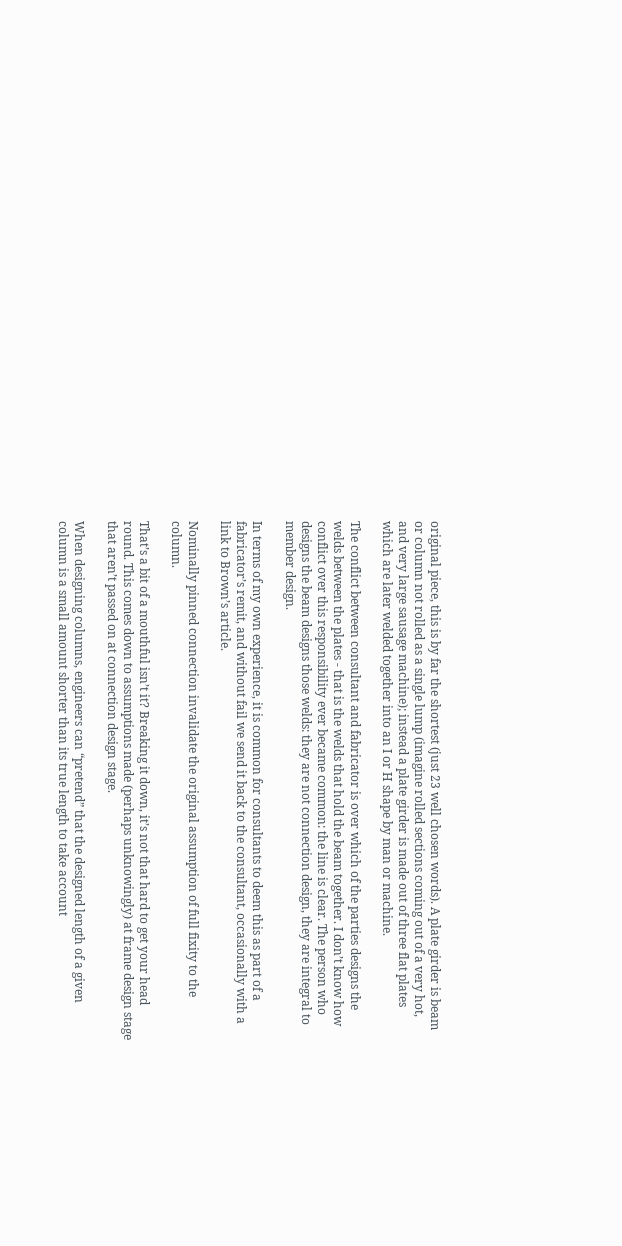original piece, this is by far the shortest (just 23 well chosen words). A plate girder is beam or column not rolled as a single lump (imagine rolled sections coming out of a very hot, and very large sausage machine); instead a plate girder is made out of three flat plates which are later welded together into an I or H shape by man or machine.

The conflict between consultant and fabricator is over which of the parties designs the welds between the plates - that is the welds that hold the beam together. I don’t know how conflict over this responsibility ever became common: the line is clear. The person who designs the beam designs those welds: they are not connection design, they are integral to member design.

In terms of my own experience, it is common for consultants to deem this as part of a fabricator’s remit, and without fail we send it back to the consultant, occasionally with a link to Brown’s article.

Nominally pinned connection invalidate the original assumption of full fixity to the column.

That’s a bit of a mouthful isn’t it? Breaking it down, it’s not that hard to get your head round. This comes down to assumptions made (perhaps unknowingly) at frame design stage that aren’t passed on at connection design stage.

When designing columns, engineers can “pretend” that the designed length of a given column is a small amount shorter than its true length to take account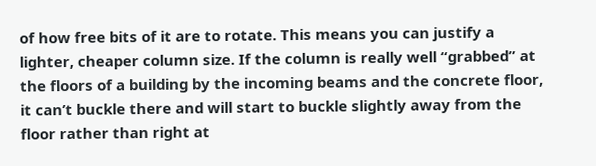of how free bits of it are to rotate. This means you can justify a lighter, cheaper column size. If the column is really well “grabbed” at the floors of a building by the incoming beams and the concrete floor, it can’t buckle there and will start to buckle slightly away from the floor rather than right at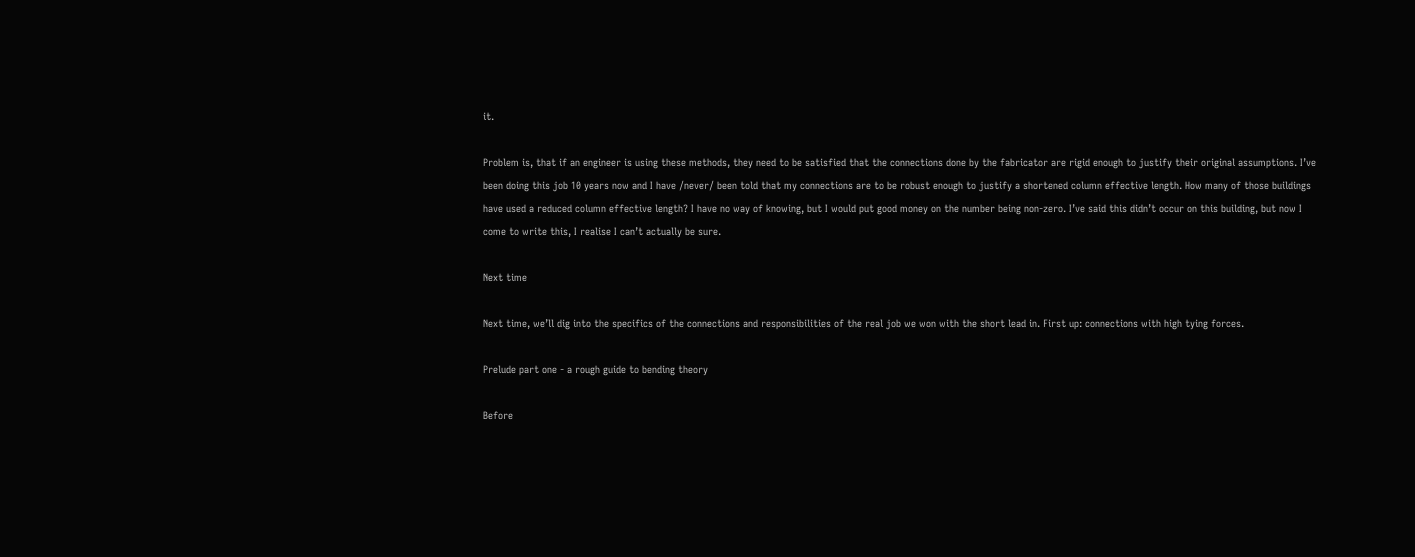it.

Problem is, that if an engineer is using these methods, they need to be satisfied that the connections done by the fabricator are rigid enough to justify their original assumptions. I’ve been doing this job 10 years now and I have /never/ been told that my connections are to be robust enough to justify a shortened column effective length. How many of those buildings have used a reduced column effective length? I have no way of knowing, but I would put good money on the number being non-zero. I’ve said this didn’t occur on this building, but now I come to write this, I realise I can’t actually be sure.

Next time

Next time, we’ll dig into the specifics of the connections and responsibilities of the real job we won with the short lead in. First up: connections with high tying forces.

Prelude part one - a rough guide to bending theory

Before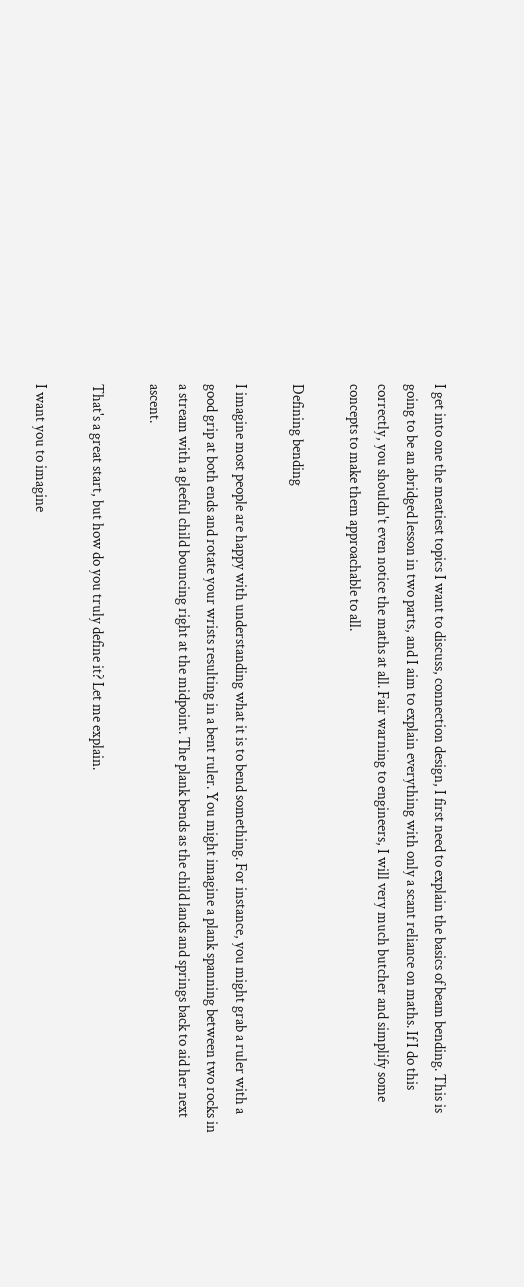I get into one the meatiest topics I want to discuss, connection design, I first need to explain the basics of beam bending. This is going to be an abridged lesson in two parts, and I aim to explain everything with only a scant reliance on maths. If I do this correctly, you shouldn't even notice the maths at all. Fair warning to engineers, I will very much butcher and simplify some concepts to make them approachable to all.

Defining bending

I imagine most people are happy with understanding what it is to bend something. For instance, you might grab a ruler with a good grip at both ends and rotate your wrists resulting in a bent ruler. You might imagine a plank spanning between two rocks in a stream with a gleeful child bouncing right at the midpoint. The plank bends as the child lands and springs back to aid her next ascent.

That's a great start, but how do you truly define it? Let me explain.

I want you to imagine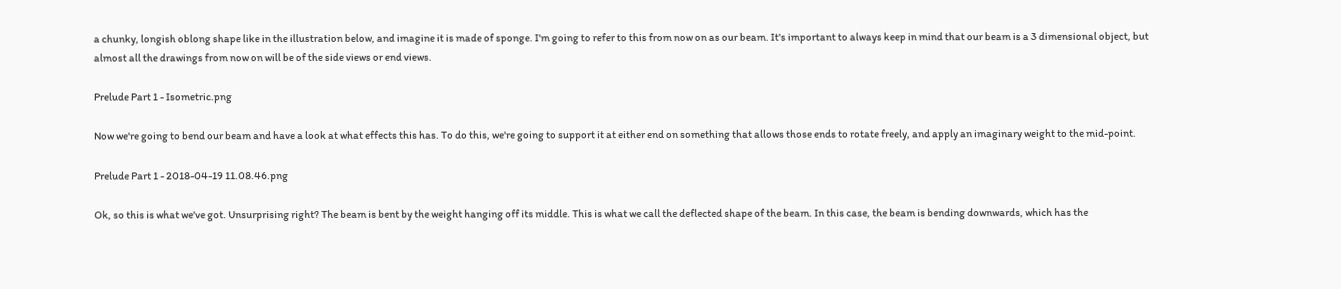a chunky, longish oblong shape like in the illustration below, and imagine it is made of sponge. I'm going to refer to this from now on as our beam. It's important to always keep in mind that our beam is a 3 dimensional object, but almost all the drawings from now on will be of the side views or end views.

Prelude Part 1 - Isometric.png

Now we're going to bend our beam and have a look at what effects this has. To do this, we're going to support it at either end on something that allows those ends to rotate freely, and apply an imaginary weight to the mid-point.

Prelude Part 1 - 2018-04-19 11.08.46.png

Ok, so this is what we've got. Unsurprising right? The beam is bent by the weight hanging off its middle. This is what we call the deflected shape of the beam. In this case, the beam is bending downwards, which has the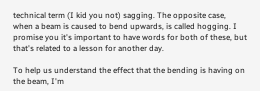technical term (I kid you not) sagging. The opposite case, when a beam is caused to bend upwards, is called hogging. I promise you it's important to have words for both of these, but that's related to a lesson for another day.

To help us understand the effect that the bending is having on the beam, I'm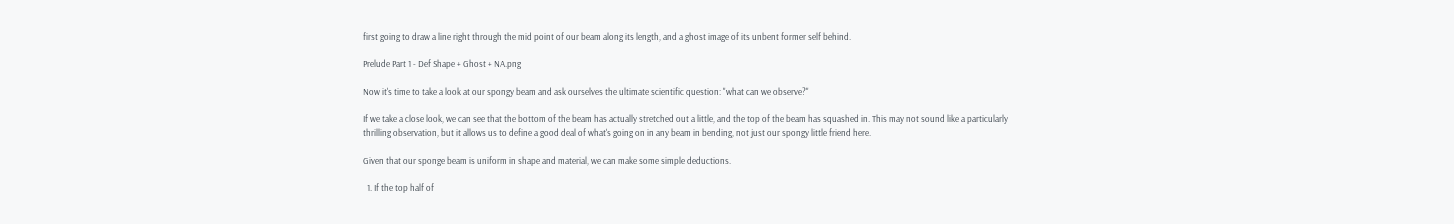first going to draw a line right through the mid point of our beam along its length, and a ghost image of its unbent former self behind.

Prelude Part 1 - Def Shape + Ghost + NA.png

Now it's time to take a look at our spongy beam and ask ourselves the ultimate scientific question: "what can we observe?"

If we take a close look, we can see that the bottom of the beam has actually stretched out a little, and the top of the beam has squashed in. This may not sound like a particularly thrilling observation, but it allows us to define a good deal of what's going on in any beam in bending, not just our spongy little friend here.

Given that our sponge beam is uniform in shape and material, we can make some simple deductions.

  1. If the top half of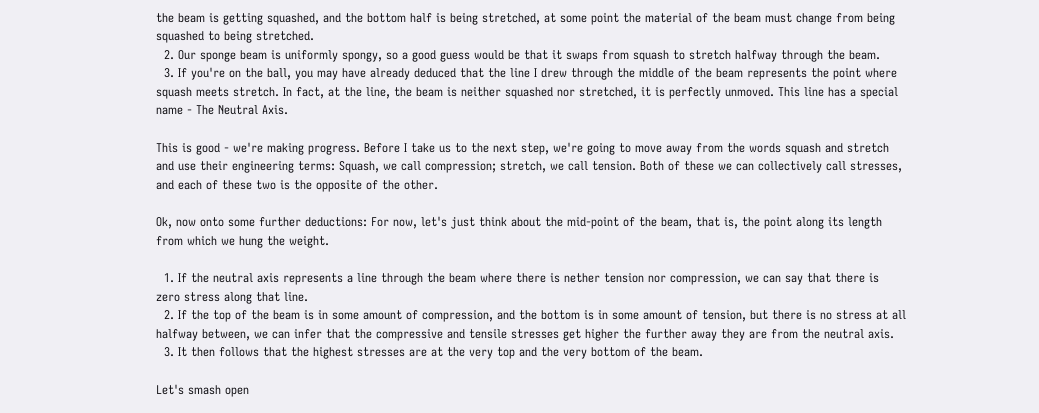the beam is getting squashed, and the bottom half is being stretched, at some point the material of the beam must change from being squashed to being stretched.
  2. Our sponge beam is uniformly spongy, so a good guess would be that it swaps from squash to stretch halfway through the beam.
  3. If you're on the ball, you may have already deduced that the line I drew through the middle of the beam represents the point where squash meets stretch. In fact, at the line, the beam is neither squashed nor stretched, it is perfectly unmoved. This line has a special name - The Neutral Axis.

This is good - we're making progress. Before I take us to the next step, we're going to move away from the words squash and stretch and use their engineering terms: Squash, we call compression; stretch, we call tension. Both of these we can collectively call stresses, and each of these two is the opposite of the other.

Ok, now onto some further deductions: For now, let's just think about the mid-point of the beam, that is, the point along its length from which we hung the weight.

  1. If the neutral axis represents a line through the beam where there is nether tension nor compression, we can say that there is zero stress along that line.
  2. If the top of the beam is in some amount of compression, and the bottom is in some amount of tension, but there is no stress at all halfway between, we can infer that the compressive and tensile stresses get higher the further away they are from the neutral axis.
  3. It then follows that the highest stresses are at the very top and the very bottom of the beam.

Let's smash open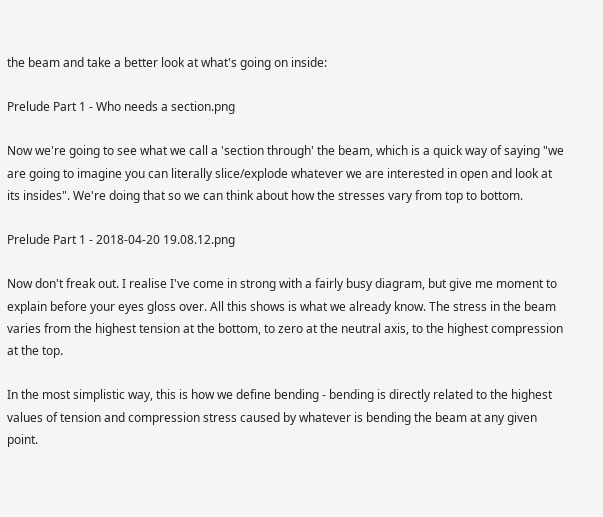the beam and take a better look at what's going on inside:

Prelude Part 1 - Who needs a section.png

Now we're going to see what we call a 'section through' the beam, which is a quick way of saying "we are going to imagine you can literally slice/explode whatever we are interested in open and look at its insides". We're doing that so we can think about how the stresses vary from top to bottom.

Prelude Part 1 - 2018-04-20 19.08.12.png

Now don't freak out. I realise I've come in strong with a fairly busy diagram, but give me moment to explain before your eyes gloss over. All this shows is what we already know. The stress in the beam varies from the highest tension at the bottom, to zero at the neutral axis, to the highest compression at the top.

In the most simplistic way, this is how we define bending - bending is directly related to the highest values of tension and compression stress caused by whatever is bending the beam at any given point.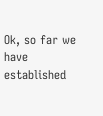Ok, so far we have established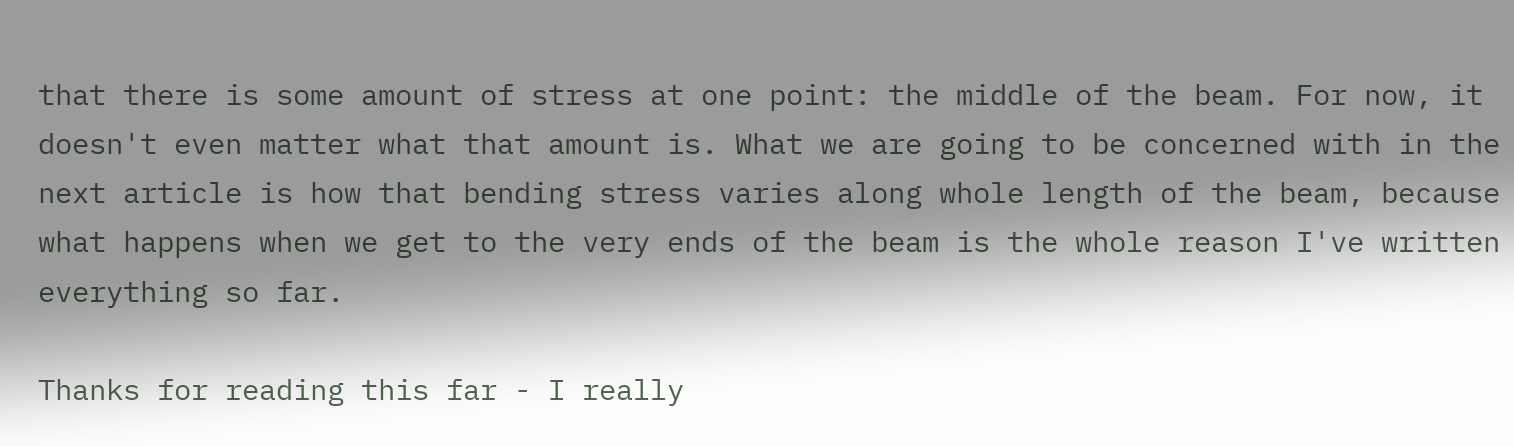that there is some amount of stress at one point: the middle of the beam. For now, it doesn't even matter what that amount is. What we are going to be concerned with in the next article is how that bending stress varies along whole length of the beam, because what happens when we get to the very ends of the beam is the whole reason I've written everything so far.

Thanks for reading this far - I really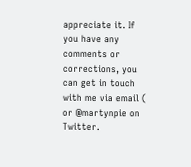appreciate it. If you have any comments or corrections, you can get in touch with me via email ( or @martynpie on Twitter.